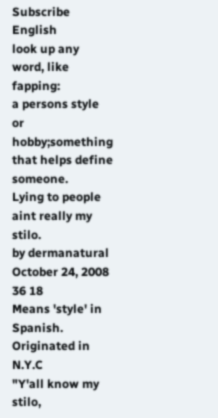Subscribe English
look up any word, like fapping:
a persons style or hobby;something that helps define someone.
Lying to people aint really my stilo.
by dermanatural October 24, 2008
36 18
Means 'style' in Spanish. Originated in N.Y.C
"Y'all know my stilo,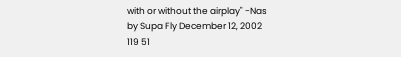with or without the airplay" -Nas
by Supa Fly December 12, 2002
119 51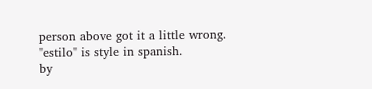person above got it a little wrong. "estilo" is style in spanish.
by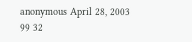anonymous April 28, 2003
99 32